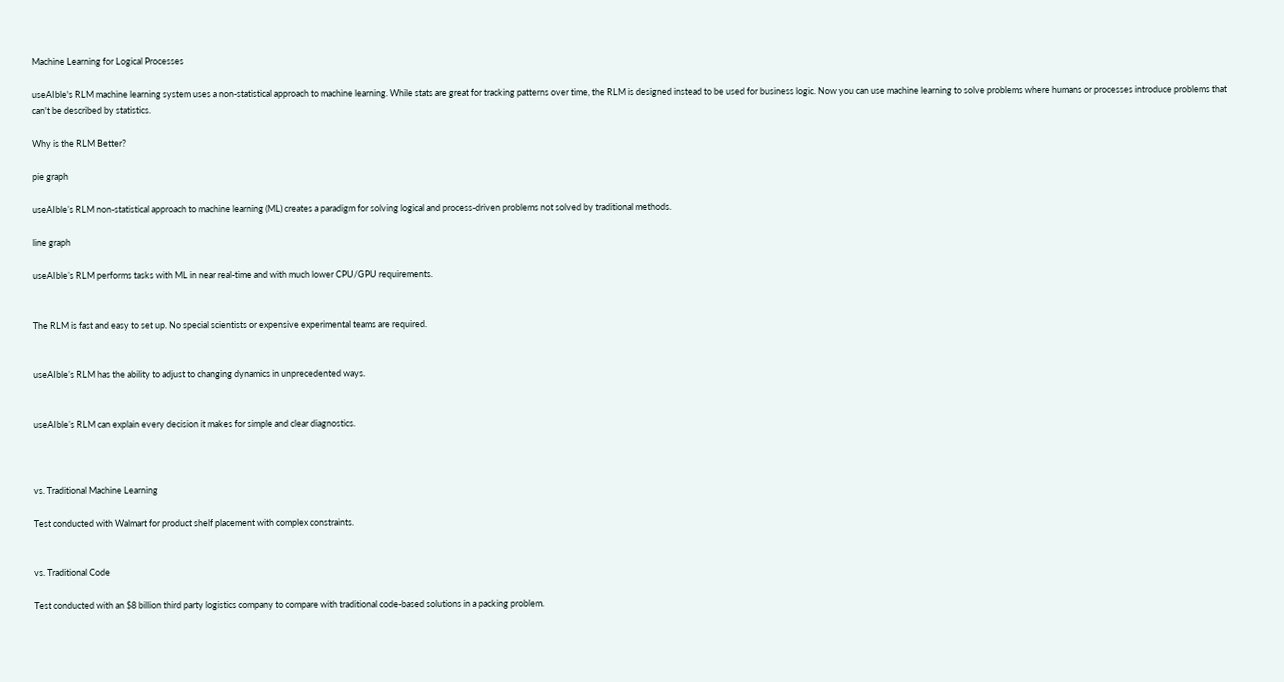Machine Learning for Logical Processes

useAIble's RLM machine learning system uses a non-statistical approach to machine learning. While stats are great for tracking patterns over time, the RLM is designed instead to be used for business logic. Now you can use machine learning to solve problems where humans or processes introduce problems that can't be described by statistics.

Why is the RLM Better?

pie graph

useAIble’s RLM non-statistical approach to machine learning (ML) creates a paradigm for solving logical and process-driven problems not solved by traditional methods.

line graph

useAIble’s RLM performs tasks with ML in near real-time and with much lower CPU/GPU requirements.


The RLM is fast and easy to set up. No special scientists or expensive experimental teams are required.


useAIble’s RLM has the ability to adjust to changing dynamics in unprecedented ways.


useAIble’s RLM can explain every decision it makes for simple and clear diagnostics.



vs. Traditional Machine Learning

Test conducted with Walmart for product shelf placement with complex constraints.


vs. Traditional Code

Test conducted with an $8 billion third party logistics company to compare with traditional code-based solutions in a packing problem.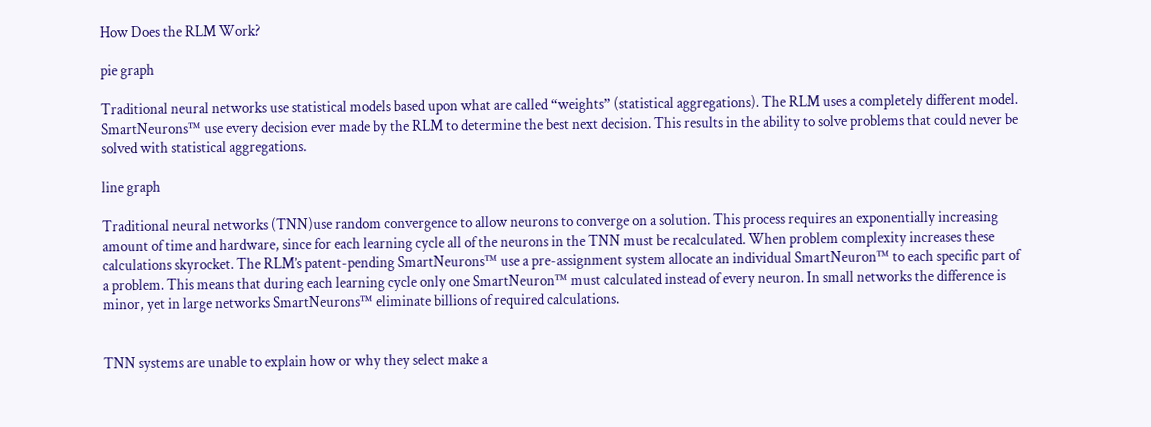How Does the RLM Work?

pie graph

Traditional neural networks use statistical models based upon what are called “weights” (statistical aggregations). The RLM uses a completely different model. SmartNeurons™ use every decision ever made by the RLM to determine the best next decision. This results in the ability to solve problems that could never be solved with statistical aggregations.

line graph

Traditional neural networks (TNN)use random convergence to allow neurons to converge on a solution. This process requires an exponentially increasing amount of time and hardware, since for each learning cycle all of the neurons in the TNN must be recalculated. When problem complexity increases these calculations skyrocket. The RLM’s patent-pending SmartNeurons™ use a pre-assignment system allocate an individual SmartNeuron™ to each specific part of a problem. This means that during each learning cycle only one SmartNeuron™ must calculated instead of every neuron. In small networks the difference is minor, yet in large networks SmartNeurons™ eliminate billions of required calculations.


TNN systems are unable to explain how or why they select make a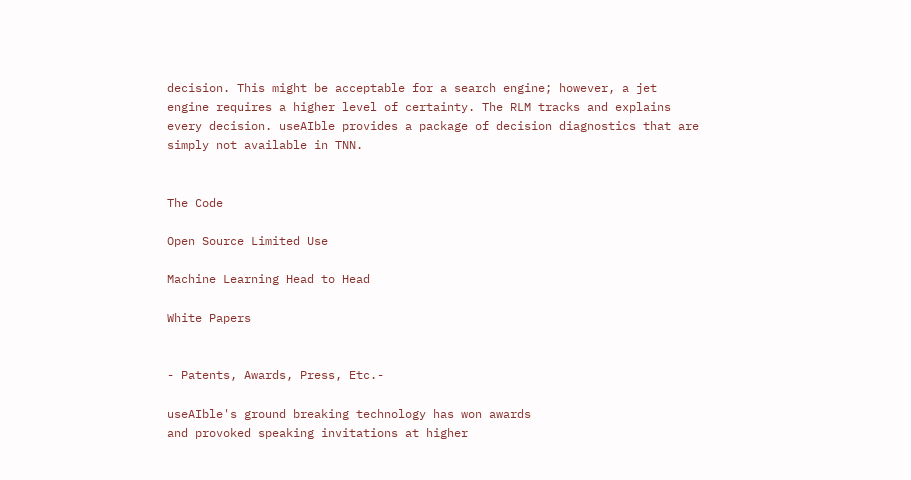decision. This might be acceptable for a search engine; however, a jet engine requires a higher level of certainty. The RLM tracks and explains every decision. useAIble provides a package of decision diagnostics that are simply not available in TNN.


The Code

Open Source Limited Use

Machine Learning Head to Head

White Papers


- Patents, Awards, Press, Etc.-

useAIble's ground breaking technology has won awards
and provoked speaking invitations at higher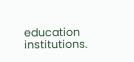education institutions.